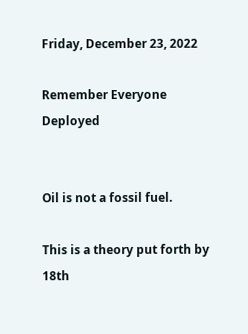Friday, December 23, 2022

Remember Everyone Deployed


Oil is not a fossil fuel.

This is a theory put forth by 18th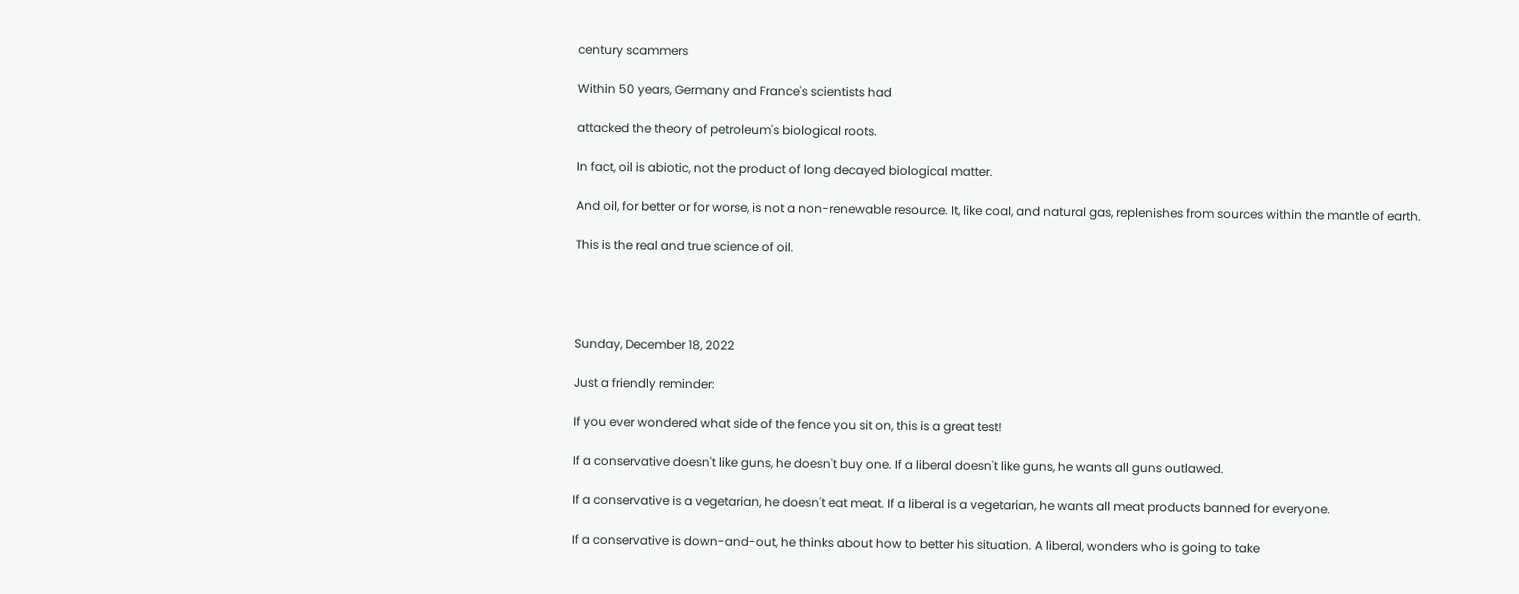century scammers

Within 50 years, Germany and France's scientists had

attacked the theory of petroleum's biological roots.

In fact, oil is abiotic, not the product of long decayed biological matter.

And oil, for better or for worse, is not a non-renewable resource. It, like coal, and natural gas, replenishes from sources within the mantle of earth.

This is the real and true science of oil.




Sunday, December 18, 2022

Just a friendly reminder:

If you ever wondered what side of the fence you sit on, this is a great test!

If a conservative doesn't like guns, he doesn't buy one. If a liberal doesn't like guns, he wants all guns outlawed.

If a conservative is a vegetarian, he doesn't eat meat. If a liberal is a vegetarian, he wants all meat products banned for everyone.

If a conservative is down-and-out, he thinks about how to better his situation. A liberal, wonders who is going to take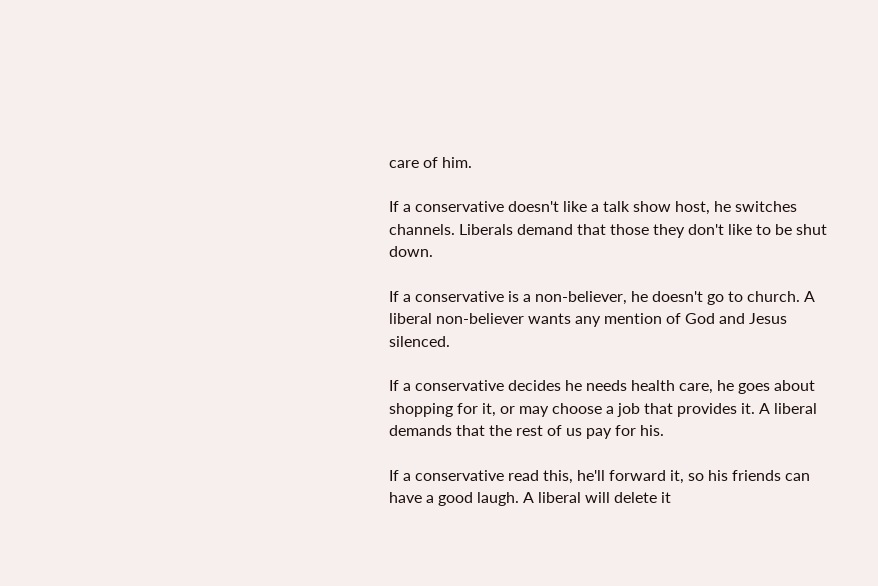care of him.

If a conservative doesn't like a talk show host, he switches channels. Liberals demand that those they don't like to be shut down.

If a conservative is a non-believer, he doesn't go to church. A liberal non-believer wants any mention of God and Jesus silenced.

If a conservative decides he needs health care, he goes about shopping for it, or may choose a job that provides it. A liberal demands that the rest of us pay for his.

If a conservative read this, he'll forward it, so his friends can have a good laugh. A liberal will delete it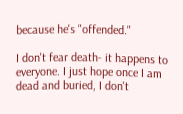because he's "offended."

I don't fear death- it happens to everyone. I just hope once I am dead and buried, I don't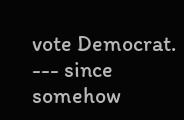vote Democrat. --- since somehow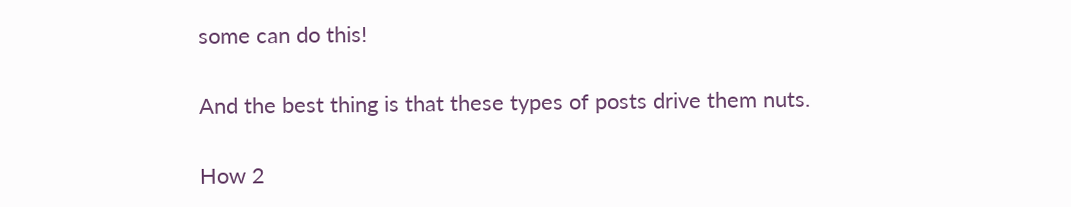some can do this!

And the best thing is that these types of posts drive them nuts.

How 2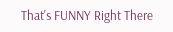That's FUNNY Right There